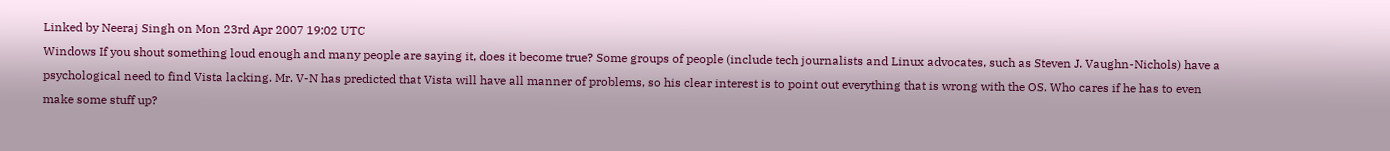Linked by Neeraj Singh on Mon 23rd Apr 2007 19:02 UTC
Windows If you shout something loud enough and many people are saying it, does it become true? Some groups of people (include tech journalists and Linux advocates, such as Steven J. Vaughn-Nichols) have a psychological need to find Vista lacking. Mr. V-N has predicted that Vista will have all manner of problems, so his clear interest is to point out everything that is wrong with the OS. Who cares if he has to even make some stuff up?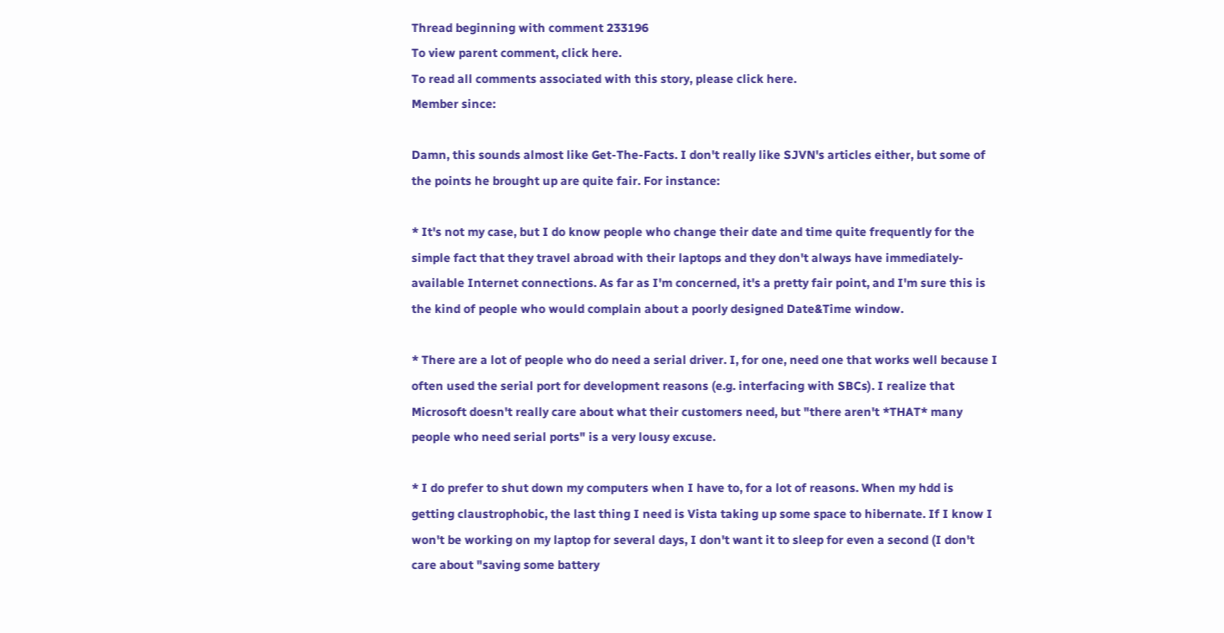Thread beginning with comment 233196
To view parent comment, click here.
To read all comments associated with this story, please click here.
Member since:

Damn, this sounds almost like Get-The-Facts. I don't really like SJVN's articles either, but some of the points he brought up are quite fair. For instance:

* It's not my case, but I do know people who change their date and time quite frequently for the simple fact that they travel abroad with their laptops and they don't always have immediately-available Internet connections. As far as I'm concerned, it's a pretty fair point, and I'm sure this is the kind of people who would complain about a poorly designed Date&Time window.

* There are a lot of people who do need a serial driver. I, for one, need one that works well because I often used the serial port for development reasons (e.g. interfacing with SBCs). I realize that Microsoft doesn't really care about what their customers need, but "there aren't *THAT* many people who need serial ports" is a very lousy excuse.

* I do prefer to shut down my computers when I have to, for a lot of reasons. When my hdd is getting claustrophobic, the last thing I need is Vista taking up some space to hibernate. If I know I won't be working on my laptop for several days, I don't want it to sleep for even a second (I don't care about "saving some battery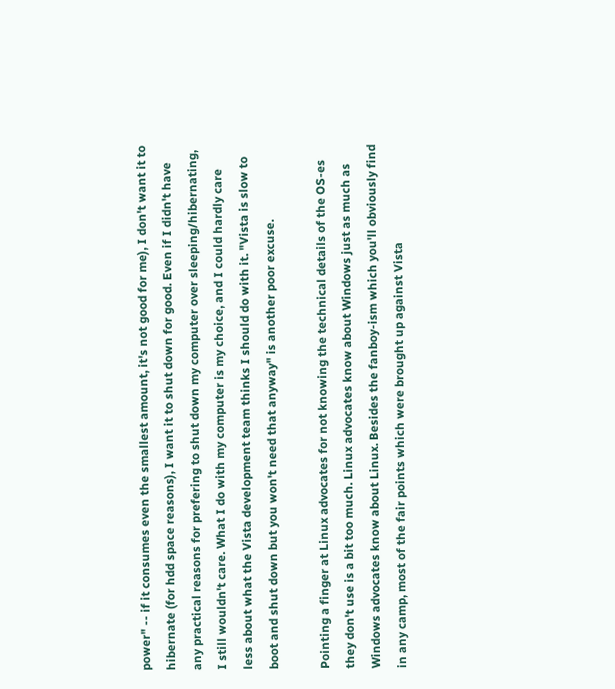power" -- if it consumes even the smallest amount, it's not good for me), I don't want it to hibernate (for hdd space reasons), I want it to shut down for good. Even if I didn't have any practical reasons for prefering to shut down my computer over sleeping/hibernating, I still wouldn't care. What I do with my computer is my choice, and I could hardly care less about what the Vista development team thinks I should do with it. "Vista is slow to boot and shut down but you won't need that anyway" is another poor excuse.

Pointing a finger at Linux advocates for not knowing the technical details of the OS-es they don't use is a bit too much. Linux advocates know about Windows just as much as Windows advocates know about Linux. Besides the fanboy-ism which you'll obviously find in any camp, most of the fair points which were brought up against Vista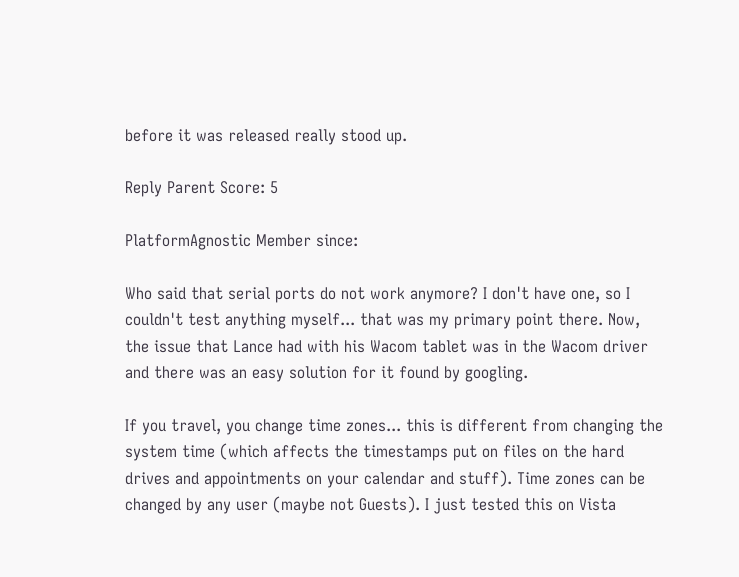before it was released really stood up.

Reply Parent Score: 5

PlatformAgnostic Member since:

Who said that serial ports do not work anymore? I don't have one, so I couldn't test anything myself... that was my primary point there. Now, the issue that Lance had with his Wacom tablet was in the Wacom driver and there was an easy solution for it found by googling.

If you travel, you change time zones... this is different from changing the system time (which affects the timestamps put on files on the hard drives and appointments on your calendar and stuff). Time zones can be changed by any user (maybe not Guests). I just tested this on Vista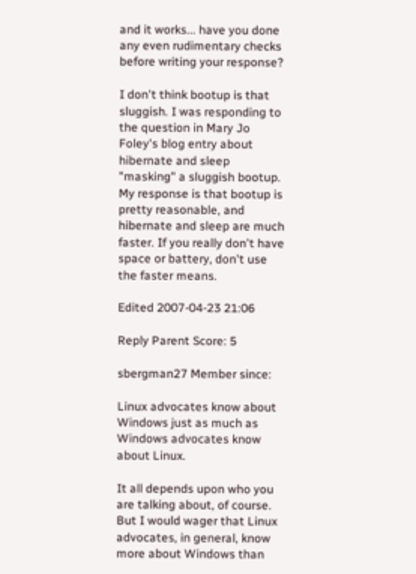and it works... have you done any even rudimentary checks before writing your response?

I don't think bootup is that sluggish. I was responding to the question in Mary Jo Foley's blog entry about hibernate and sleep "masking" a sluggish bootup. My response is that bootup is pretty reasonable, and hibernate and sleep are much faster. If you really don't have space or battery, don't use the faster means.

Edited 2007-04-23 21:06

Reply Parent Score: 5

sbergman27 Member since:

Linux advocates know about Windows just as much as Windows advocates know about Linux.

It all depends upon who you are talking about, of course. But I would wager that Linux advocates, in general, know more about Windows than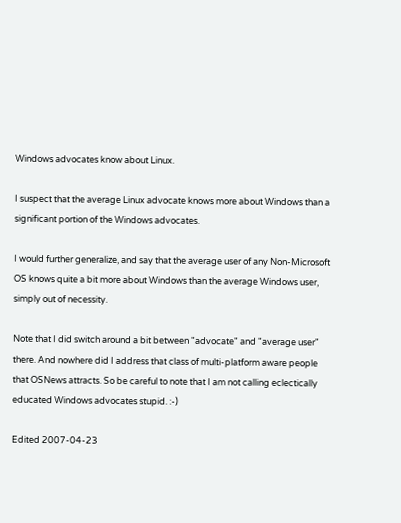Windows advocates know about Linux.

I suspect that the average Linux advocate knows more about Windows than a significant portion of the Windows advocates.

I would further generalize, and say that the average user of any Non-Microsoft OS knows quite a bit more about Windows than the average Windows user, simply out of necessity.

Note that I did switch around a bit between "advocate" and "average user" there. And nowhere did I address that class of multi-platform aware people that OSNews attracts. So be careful to note that I am not calling eclectically educated Windows advocates stupid. :-)

Edited 2007-04-23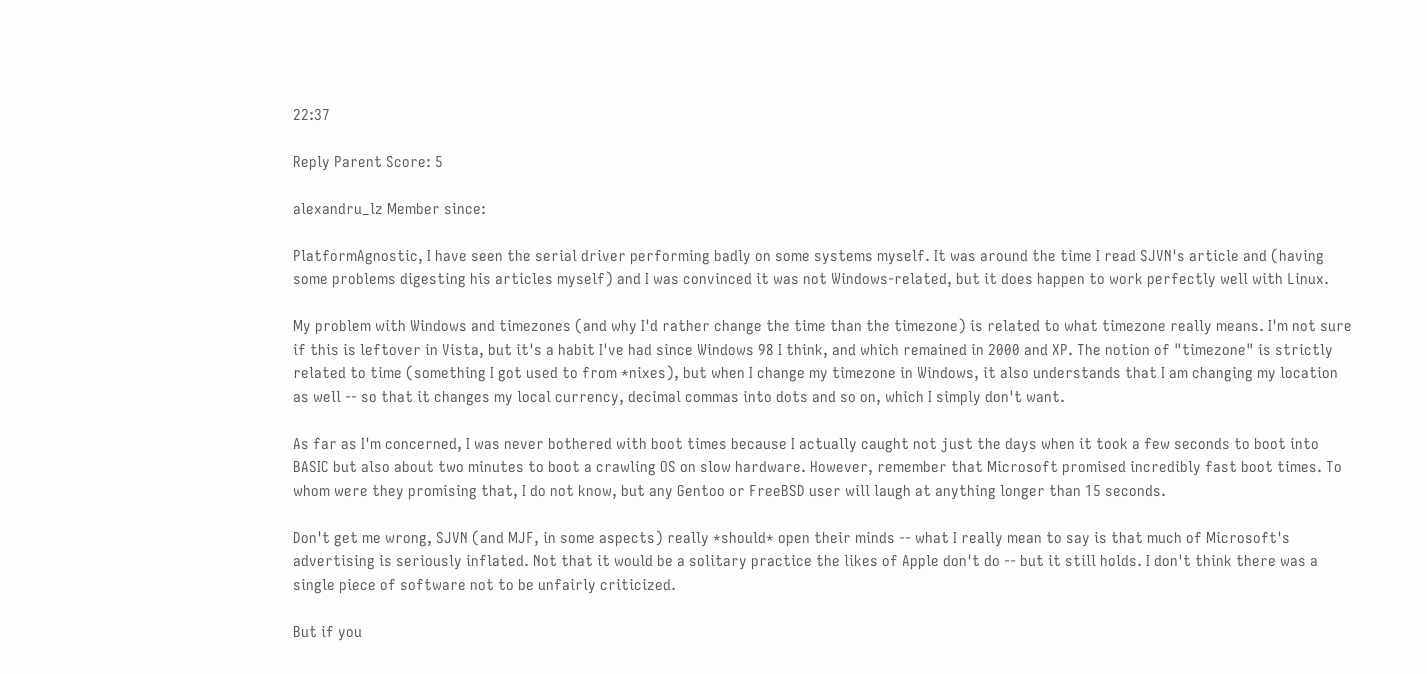22:37

Reply Parent Score: 5

alexandru_lz Member since:

PlatformAgnostic, I have seen the serial driver performing badly on some systems myself. It was around the time I read SJVN's article and (having some problems digesting his articles myself) and I was convinced it was not Windows-related, but it does happen to work perfectly well with Linux.

My problem with Windows and timezones (and why I'd rather change the time than the timezone) is related to what timezone really means. I'm not sure if this is leftover in Vista, but it's a habit I've had since Windows 98 I think, and which remained in 2000 and XP. The notion of "timezone" is strictly related to time (something I got used to from *nixes), but when I change my timezone in Windows, it also understands that I am changing my location as well -- so that it changes my local currency, decimal commas into dots and so on, which I simply don't want.

As far as I'm concerned, I was never bothered with boot times because I actually caught not just the days when it took a few seconds to boot into BASIC but also about two minutes to boot a crawling OS on slow hardware. However, remember that Microsoft promised incredibly fast boot times. To whom were they promising that, I do not know, but any Gentoo or FreeBSD user will laugh at anything longer than 15 seconds.

Don't get me wrong, SJVN (and MJF, in some aspects) really *should* open their minds -- what I really mean to say is that much of Microsoft's advertising is seriously inflated. Not that it would be a solitary practice the likes of Apple don't do -- but it still holds. I don't think there was a single piece of software not to be unfairly criticized.

But if you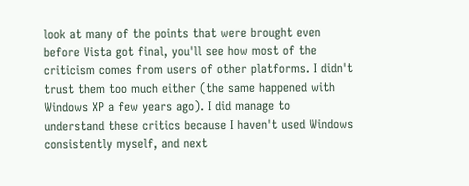look at many of the points that were brought even before Vista got final, you'll see how most of the criticism comes from users of other platforms. I didn't trust them too much either (the same happened with Windows XP a few years ago). I did manage to understand these critics because I haven't used Windows consistently myself, and next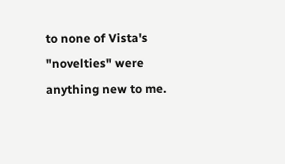to none of Vista's "novelties" were anything new to me.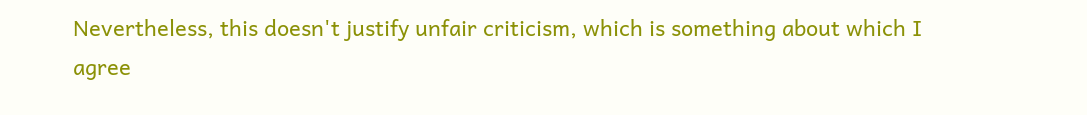Nevertheless, this doesn't justify unfair criticism, which is something about which I agree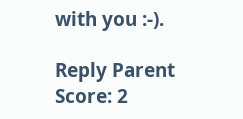with you :-).

Reply Parent Score: 2